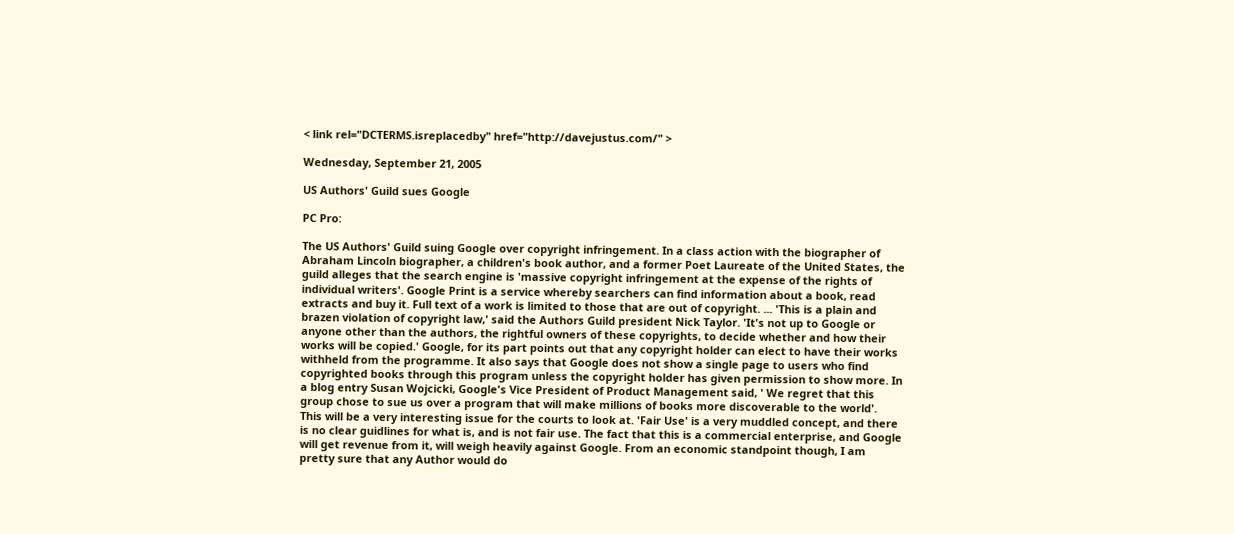< link rel="DCTERMS.isreplacedby" href="http://davejustus.com/" >

Wednesday, September 21, 2005

US Authors' Guild sues Google

PC Pro:

The US Authors' Guild suing Google over copyright infringement. In a class action with the biographer of Abraham Lincoln biographer, a children's book author, and a former Poet Laureate of the United States, the guild alleges that the search engine is 'massive copyright infringement at the expense of the rights of individual writers'. Google Print is a service whereby searchers can find information about a book, read extracts and buy it. Full text of a work is limited to those that are out of copyright. ... 'This is a plain and brazen violation of copyright law,' said the Authors Guild president Nick Taylor. 'It's not up to Google or anyone other than the authors, the rightful owners of these copyrights, to decide whether and how their works will be copied.' Google, for its part points out that any copyright holder can elect to have their works withheld from the programme. It also says that Google does not show a single page to users who find copyrighted books through this program unless the copyright holder has given permission to show more. In a blog entry Susan Wojcicki, Google's Vice President of Product Management said, ' We regret that this group chose to sue us over a program that will make millions of books more discoverable to the world'.
This will be a very interesting issue for the courts to look at. 'Fair Use' is a very muddled concept, and there is no clear guidlines for what is, and is not fair use. The fact that this is a commercial enterprise, and Google will get revenue from it, will weigh heavily against Google. From an economic standpoint though, I am pretty sure that any Author would do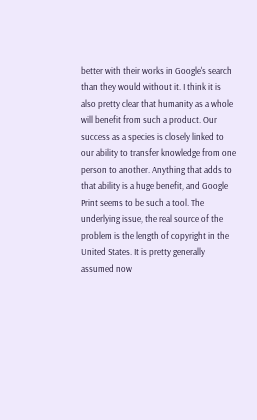better with their works in Google's search than they would without it. I think it is also pretty clear that humanity as a whole will benefit from such a product. Our success as a species is closely linked to our ability to transfer knowledge from one person to another. Anything that adds to that ability is a huge benefit, and Google Print seems to be such a tool. The underlying issue, the real source of the problem is the length of copyright in the United States. It is pretty generally assumed now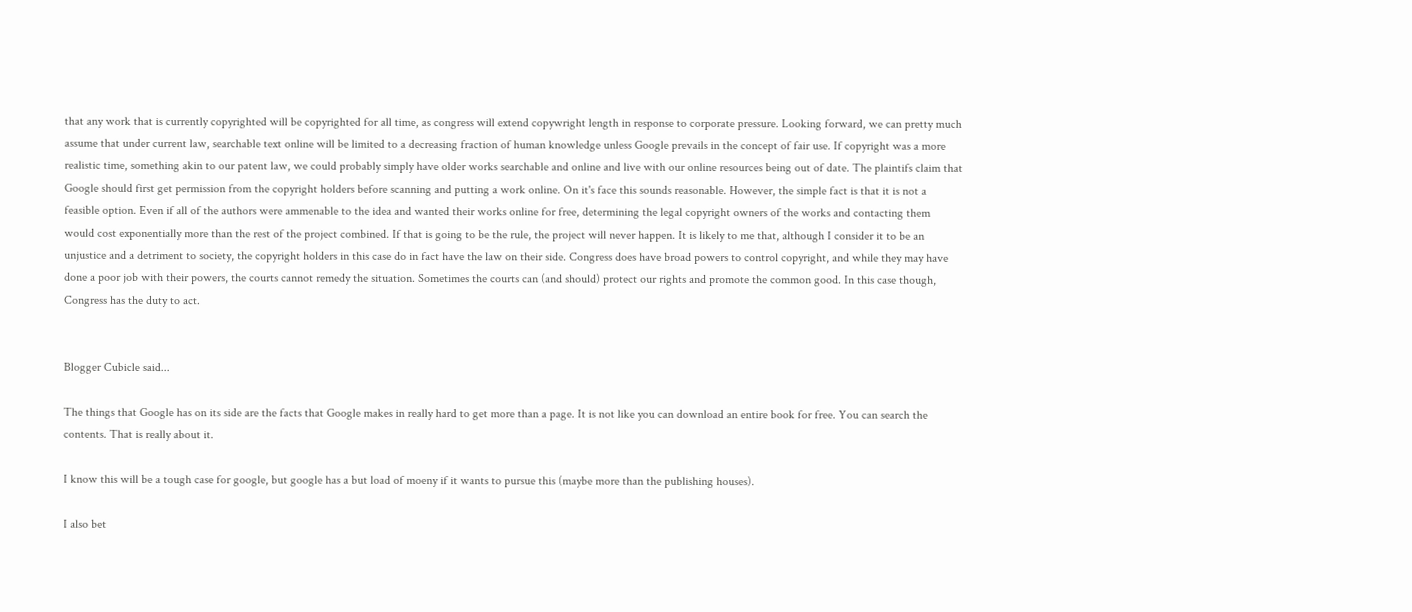that any work that is currently copyrighted will be copyrighted for all time, as congress will extend copywright length in response to corporate pressure. Looking forward, we can pretty much assume that under current law, searchable text online will be limited to a decreasing fraction of human knowledge unless Google prevails in the concept of fair use. If copyright was a more realistic time, something akin to our patent law, we could probably simply have older works searchable and online and live with our online resources being out of date. The plaintifs claim that Google should first get permission from the copyright holders before scanning and putting a work online. On it's face this sounds reasonable. However, the simple fact is that it is not a feasible option. Even if all of the authors were ammenable to the idea and wanted their works online for free, determining the legal copyright owners of the works and contacting them would cost exponentially more than the rest of the project combined. If that is going to be the rule, the project will never happen. It is likely to me that, although I consider it to be an unjustice and a detriment to society, the copyright holders in this case do in fact have the law on their side. Congress does have broad powers to control copyright, and while they may have done a poor job with their powers, the courts cannot remedy the situation. Sometimes the courts can (and should) protect our rights and promote the common good. In this case though, Congress has the duty to act.


Blogger Cubicle said...

The things that Google has on its side are the facts that Google makes in really hard to get more than a page. It is not like you can download an entire book for free. You can search the contents. That is really about it.

I know this will be a tough case for google, but google has a but load of moeny if it wants to pursue this (maybe more than the publishing houses).

I also bet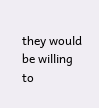they would be willing to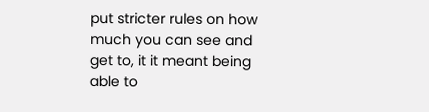put stricter rules on how much you can see and get to, it it meant being able to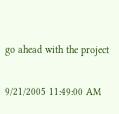go ahead with the project

9/21/2005 11:49:00 AM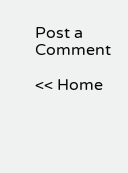Post a Comment

<< Home